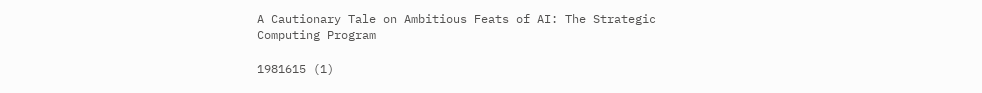A Cautionary Tale on Ambitious Feats of AI: The Strategic Computing Program

1981615 (1)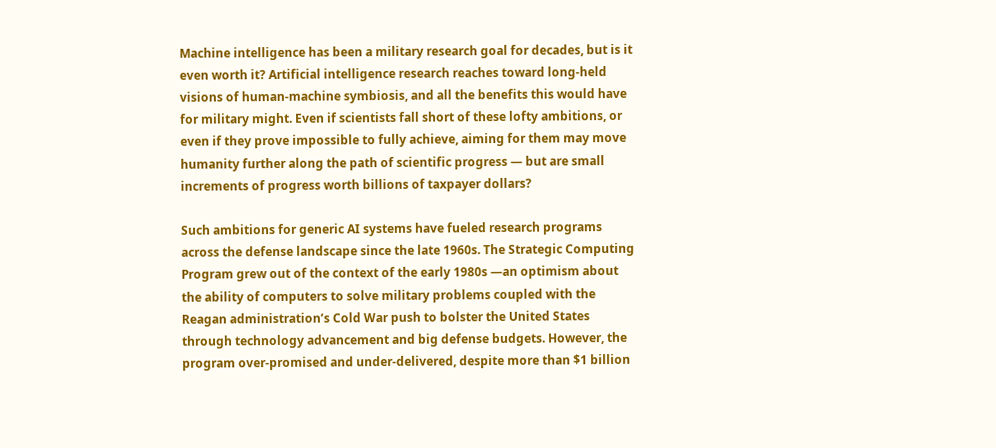Machine intelligence has been a military research goal for decades, but is it even worth it? Artificial intelligence research reaches toward long-held visions of human-machine symbiosis, and all the benefits this would have for military might. Even if scientists fall short of these lofty ambitions, or even if they prove impossible to fully achieve, aiming for them may move humanity further along the path of scientific progress — but are small increments of progress worth billions of taxpayer dollars?

Such ambitions for generic AI systems have fueled research programs across the defense landscape since the late 1960s. The Strategic Computing Program grew out of the context of the early 1980s —an optimism about the ability of computers to solve military problems coupled with the Reagan administration’s Cold War push to bolster the United States through technology advancement and big defense budgets. However, the program over-promised and under-delivered, despite more than $1 billion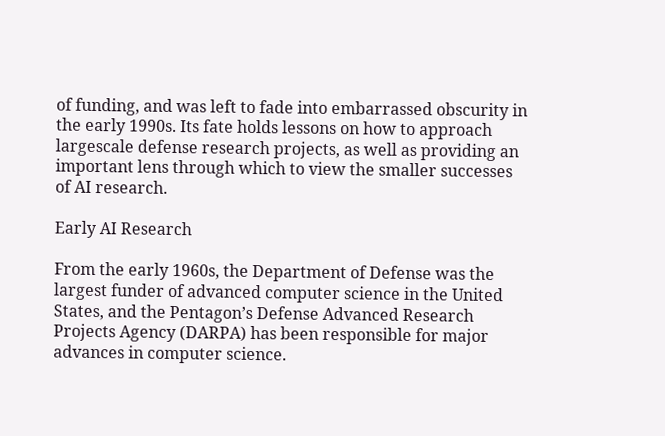of funding, and was left to fade into embarrassed obscurity in the early 1990s. Its fate holds lessons on how to approach largescale defense research projects, as well as providing an important lens through which to view the smaller successes of AI research.

Early AI Research

From the early 1960s, the Department of Defense was the largest funder of advanced computer science in the United States, and the Pentagon’s Defense Advanced Research Projects Agency (DARPA) has been responsible for major advances in computer science.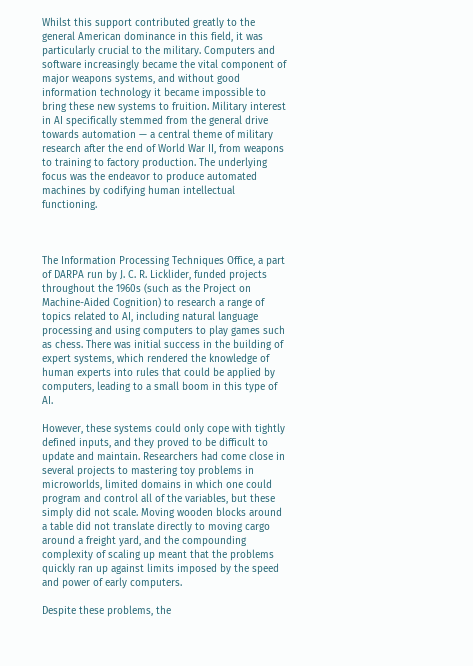Whilst this support contributed greatly to the general American dominance in this field, it was particularly crucial to the military. Computers and software increasingly became the vital component of major weapons systems, and without good information technology it became impossible to bring these new systems to fruition. Military interest in AI specifically stemmed from the general drive towards automation — a central theme of military research after the end of World War II, from weapons to training to factory production. The underlying focus was the endeavor to produce automated machines by codifying human intellectual functioning.



The Information Processing Techniques Office, a part of DARPA run by J. C. R. Licklider, funded projects throughout the 1960s (such as the Project on Machine-Aided Cognition) to research a range of topics related to AI, including natural language processing and using computers to play games such as chess. There was initial success in the building of expert systems, which rendered the knowledge of human experts into rules that could be applied by computers, leading to a small boom in this type of AI.

However, these systems could only cope with tightly defined inputs, and they proved to be difficult to update and maintain. Researchers had come close in several projects to mastering toy problems in microworlds, limited domains in which one could program and control all of the variables, but these simply did not scale. Moving wooden blocks around a table did not translate directly to moving cargo around a freight yard, and the compounding complexity of scaling up meant that the problems quickly ran up against limits imposed by the speed and power of early computers.

Despite these problems, the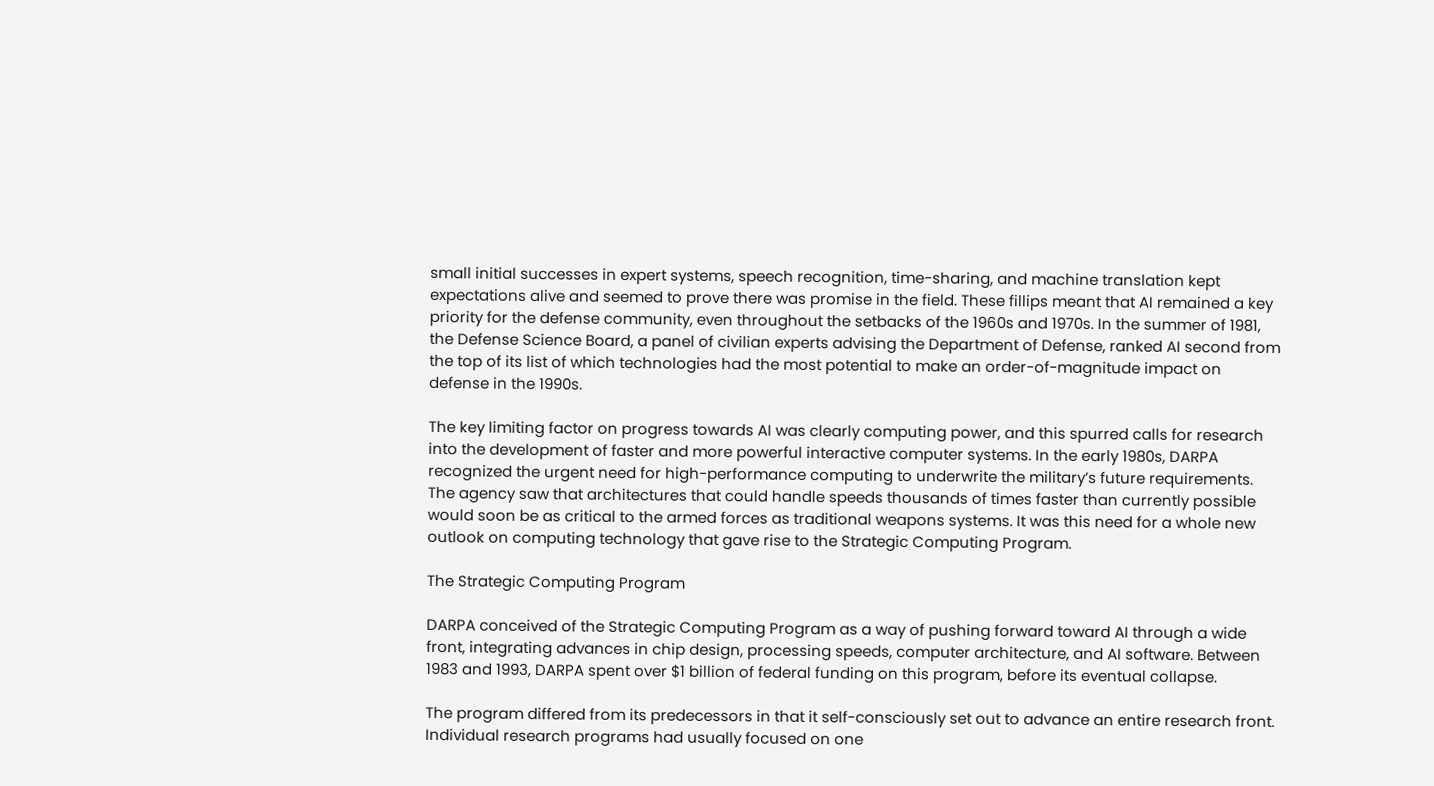small initial successes in expert systems, speech recognition, time-sharing, and machine translation kept expectations alive and seemed to prove there was promise in the field. These fillips meant that AI remained a key priority for the defense community, even throughout the setbacks of the 1960s and 1970s. In the summer of 1981, the Defense Science Board, a panel of civilian experts advising the Department of Defense, ranked AI second from the top of its list of which technologies had the most potential to make an order-of-magnitude impact on defense in the 1990s.

The key limiting factor on progress towards AI was clearly computing power, and this spurred calls for research into the development of faster and more powerful interactive computer systems. In the early 1980s, DARPA recognized the urgent need for high-performance computing to underwrite the military’s future requirements. The agency saw that architectures that could handle speeds thousands of times faster than currently possible would soon be as critical to the armed forces as traditional weapons systems. It was this need for a whole new outlook on computing technology that gave rise to the Strategic Computing Program.

The Strategic Computing Program

DARPA conceived of the Strategic Computing Program as a way of pushing forward toward AI through a wide front, integrating advances in chip design, processing speeds, computer architecture, and AI software. Between 1983 and 1993, DARPA spent over $1 billion of federal funding on this program, before its eventual collapse.

The program differed from its predecessors in that it self-consciously set out to advance an entire research front. Individual research programs had usually focused on one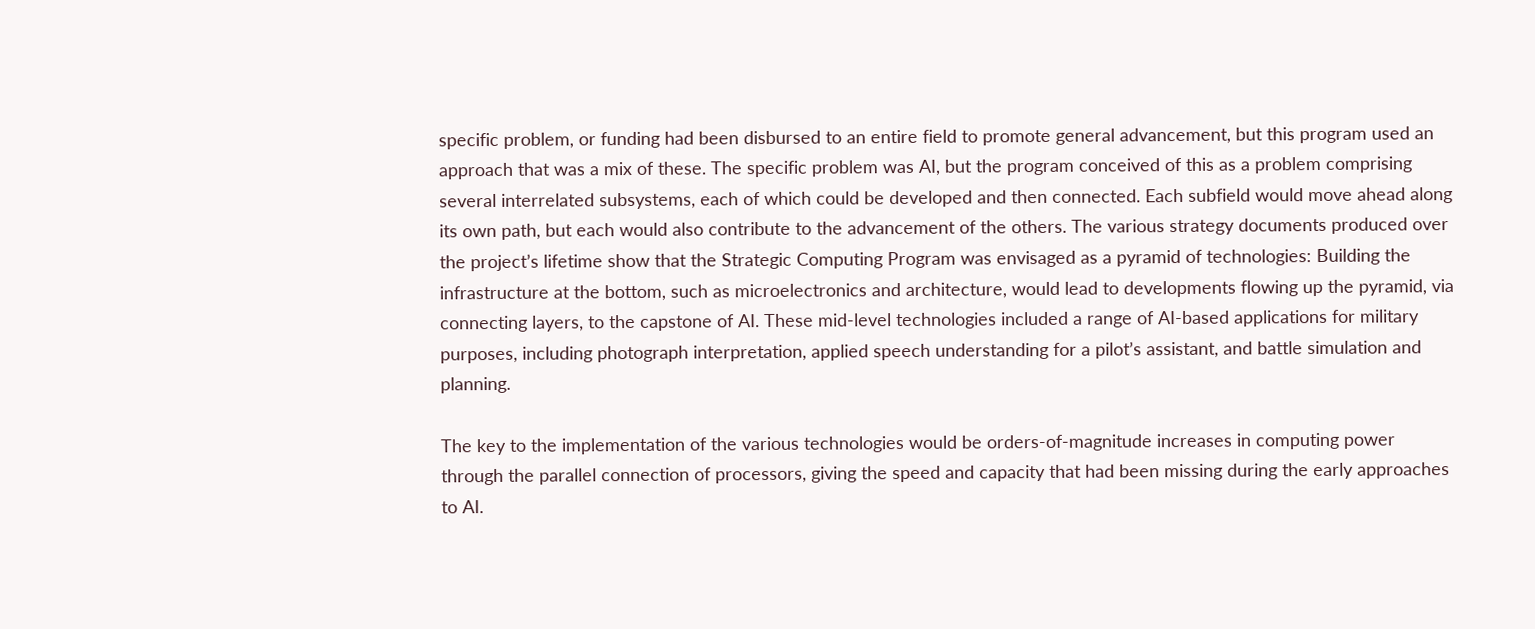specific problem, or funding had been disbursed to an entire field to promote general advancement, but this program used an approach that was a mix of these. The specific problem was AI, but the program conceived of this as a problem comprising several interrelated subsystems, each of which could be developed and then connected. Each subfield would move ahead along its own path, but each would also contribute to the advancement of the others. The various strategy documents produced over the project’s lifetime show that the Strategic Computing Program was envisaged as a pyramid of technologies: Building the infrastructure at the bottom, such as microelectronics and architecture, would lead to developments flowing up the pyramid, via connecting layers, to the capstone of AI. These mid-level technologies included a range of AI-based applications for military purposes, including photograph interpretation, applied speech understanding for a pilot’s assistant, and battle simulation and planning.

The key to the implementation of the various technologies would be orders-of-magnitude increases in computing power through the parallel connection of processors, giving the speed and capacity that had been missing during the early approaches to AI.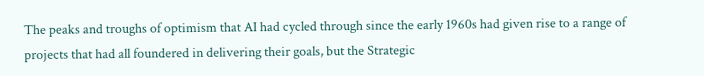The peaks and troughs of optimism that AI had cycled through since the early 1960s had given rise to a range of projects that had all foundered in delivering their goals, but the Strategic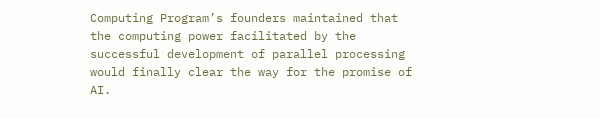Computing Program’s founders maintained that the computing power facilitated by the successful development of parallel processing would finally clear the way for the promise of AI.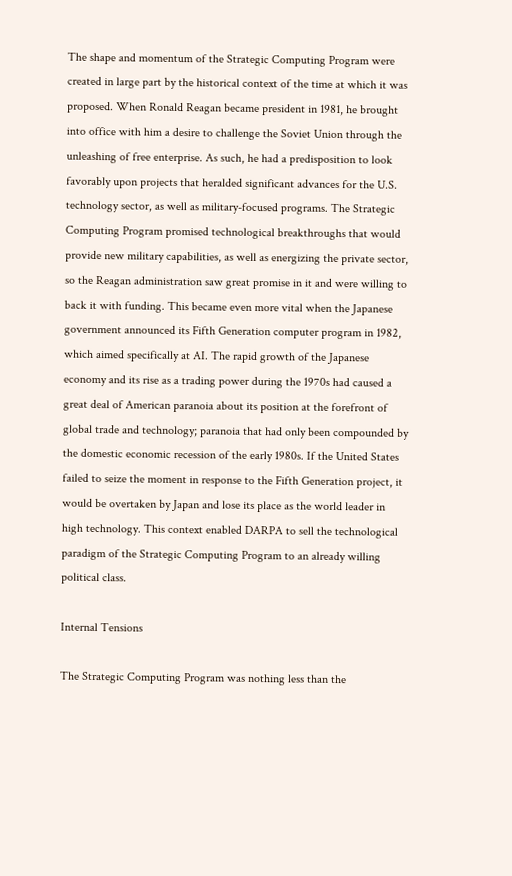The shape and momentum of the Strategic Computing Program were created in large part by the historical context of the time at which it was proposed. When Ronald Reagan became president in 1981, he brought into office with him a desire to challenge the Soviet Union through the unleashing of free enterprise. As such, he had a predisposition to look favorably upon projects that heralded significant advances for the U.S. technology sector, as well as military-focused programs. The Strategic Computing Program promised technological breakthroughs that would provide new military capabilities, as well as energizing the private sector, so the Reagan administration saw great promise in it and were willing to back it with funding. This became even more vital when the Japanese government announced its Fifth Generation computer program in 1982, which aimed specifically at AI. The rapid growth of the Japanese economy and its rise as a trading power during the 1970s had caused a great deal of American paranoia about its position at the forefront of global trade and technology; paranoia that had only been compounded by the domestic economic recession of the early 1980s. If the United States failed to seize the moment in response to the Fifth Generation project, it would be overtaken by Japan and lose its place as the world leader in high technology. This context enabled DARPA to sell the technological paradigm of the Strategic Computing Program to an already willing political class.

Internal Tensions

The Strategic Computing Program was nothing less than the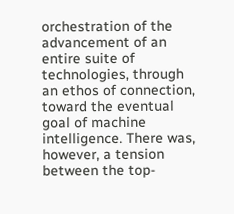orchestration of the advancement of an entire suite of technologies, through an ethos of connection, toward the eventual goal of machine intelligence. There was, however, a tension between the top-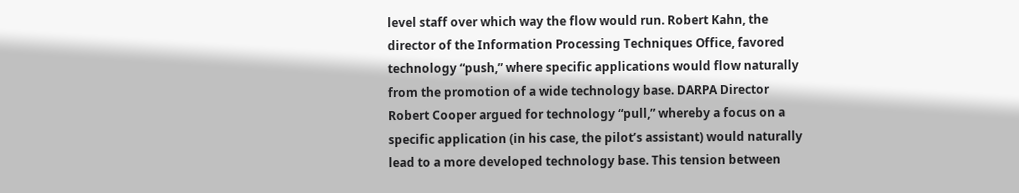level staff over which way the flow would run. Robert Kahn, the director of the Information Processing Techniques Office, favored technology “push,” where specific applications would flow naturally from the promotion of a wide technology base. DARPA Director Robert Cooper argued for technology “pull,” whereby a focus on a specific application (in his case, the pilot’s assistant) would naturally lead to a more developed technology base. This tension between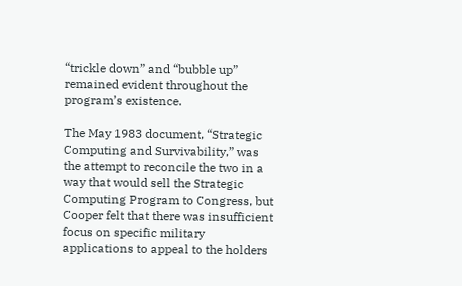“trickle down” and “bubble up” remained evident throughout the program’s existence.

The May 1983 document, “Strategic Computing and Survivability,” was the attempt to reconcile the two in a way that would sell the Strategic Computing Program to Congress, but Cooper felt that there was insufficient focus on specific military applications to appeal to the holders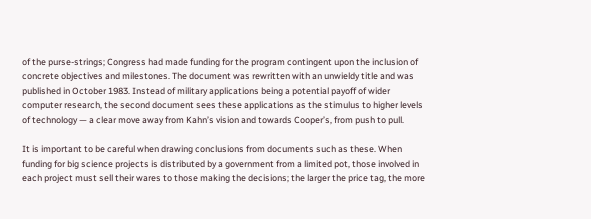of the purse-strings; Congress had made funding for the program contingent upon the inclusion of concrete objectives and milestones. The document was rewritten with an unwieldy title and was published in October 1983. Instead of military applications being a potential payoff of wider computer research, the second document sees these applications as the stimulus to higher levels of technology — a clear move away from Kahn’s vision and towards Cooper’s, from push to pull.

It is important to be careful when drawing conclusions from documents such as these. When funding for big science projects is distributed by a government from a limited pot, those involved in each project must sell their wares to those making the decisions; the larger the price tag, the more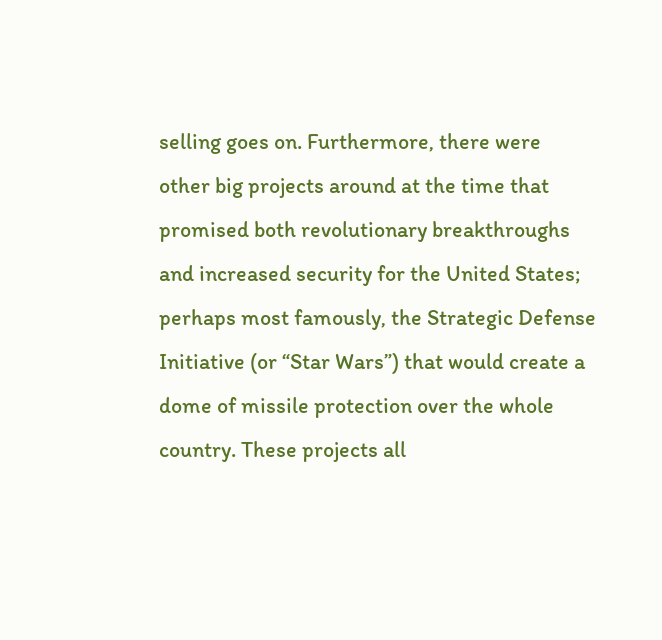selling goes on. Furthermore, there were other big projects around at the time that promised both revolutionary breakthroughs and increased security for the United States; perhaps most famously, the Strategic Defense Initiative (or “Star Wars”) that would create a dome of missile protection over the whole country. These projects all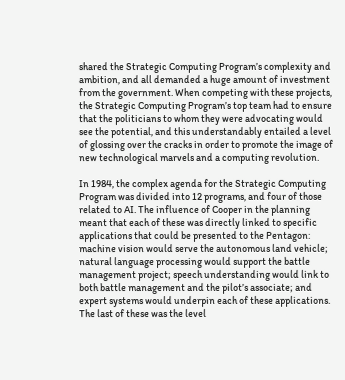shared the Strategic Computing Program’s complexity and ambition, and all demanded a huge amount of investment from the government. When competing with these projects, the Strategic Computing Program’s top team had to ensure that the politicians to whom they were advocating would see the potential, and this understandably entailed a level of glossing over the cracks in order to promote the image of new technological marvels and a computing revolution.

In 1984, the complex agenda for the Strategic Computing Program was divided into 12 programs, and four of those related to AI. The influence of Cooper in the planning meant that each of these was directly linked to specific applications that could be presented to the Pentagon: machine vision would serve the autonomous land vehicle; natural language processing would support the battle management project; speech understanding would link to both battle management and the pilot’s associate; and expert systems would underpin each of these applications. The last of these was the level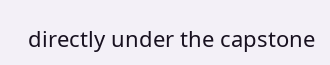directly under the capstone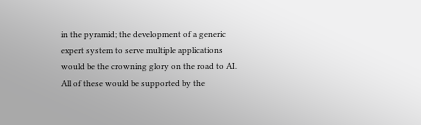in the pyramid; the development of a generic expert system to serve multiple applications would be the crowning glory on the road to AI. All of these would be supported by the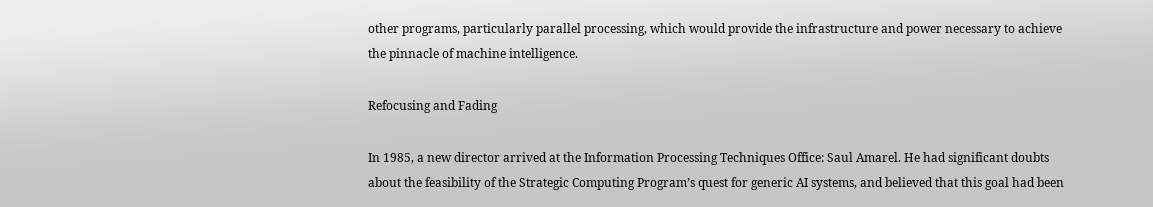other programs, particularly parallel processing, which would provide the infrastructure and power necessary to achieve the pinnacle of machine intelligence.

Refocusing and Fading

In 1985, a new director arrived at the Information Processing Techniques Office: Saul Amarel. He had significant doubts about the feasibility of the Strategic Computing Program’s quest for generic AI systems, and believed that this goal had been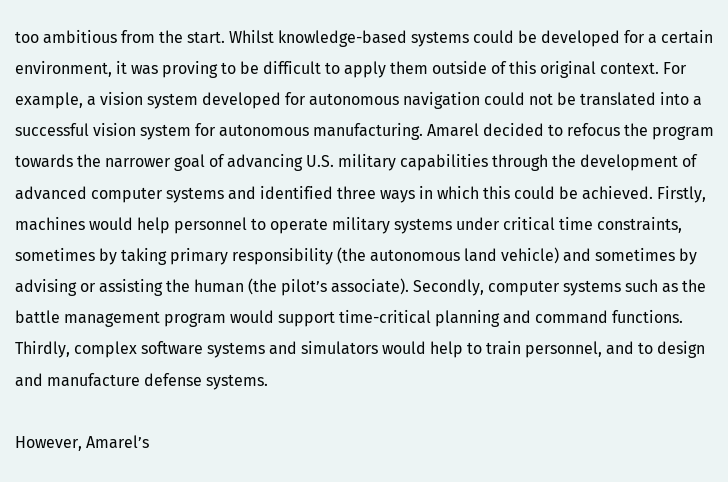too ambitious from the start. Whilst knowledge-based systems could be developed for a certain environment, it was proving to be difficult to apply them outside of this original context. For example, a vision system developed for autonomous navigation could not be translated into a successful vision system for autonomous manufacturing. Amarel decided to refocus the program towards the narrower goal of advancing U.S. military capabilities through the development of advanced computer systems and identified three ways in which this could be achieved. Firstly, machines would help personnel to operate military systems under critical time constraints, sometimes by taking primary responsibility (the autonomous land vehicle) and sometimes by advising or assisting the human (the pilot’s associate). Secondly, computer systems such as the battle management program would support time-critical planning and command functions. Thirdly, complex software systems and simulators would help to train personnel, and to design and manufacture defense systems.

However, Amarel’s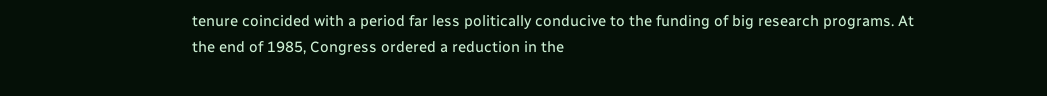tenure coincided with a period far less politically conducive to the funding of big research programs. At the end of 1985, Congress ordered a reduction in the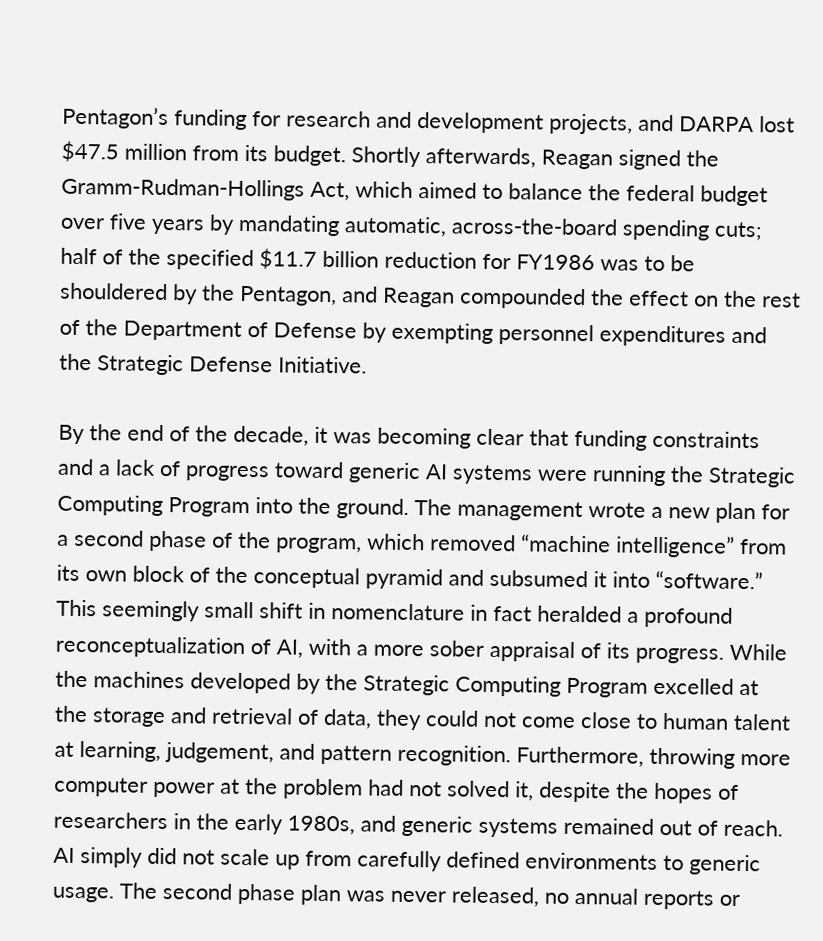Pentagon’s funding for research and development projects, and DARPA lost $47.5 million from its budget. Shortly afterwards, Reagan signed the Gramm-Rudman-Hollings Act, which aimed to balance the federal budget over five years by mandating automatic, across-the-board spending cuts; half of the specified $11.7 billion reduction for FY1986 was to be shouldered by the Pentagon, and Reagan compounded the effect on the rest of the Department of Defense by exempting personnel expenditures and the Strategic Defense Initiative.

By the end of the decade, it was becoming clear that funding constraints and a lack of progress toward generic AI systems were running the Strategic Computing Program into the ground. The management wrote a new plan for a second phase of the program, which removed “machine intelligence” from its own block of the conceptual pyramid and subsumed it into “software.” This seemingly small shift in nomenclature in fact heralded a profound reconceptualization of AI, with a more sober appraisal of its progress. While the machines developed by the Strategic Computing Program excelled at the storage and retrieval of data, they could not come close to human talent at learning, judgement, and pattern recognition. Furthermore, throwing more computer power at the problem had not solved it, despite the hopes of researchers in the early 1980s, and generic systems remained out of reach. AI simply did not scale up from carefully defined environments to generic usage. The second phase plan was never released, no annual reports or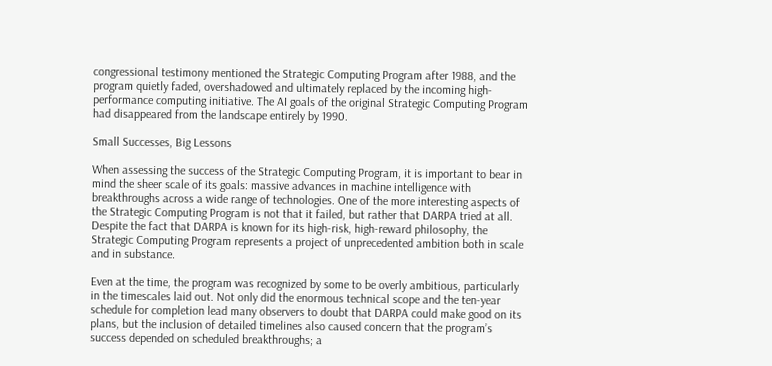congressional testimony mentioned the Strategic Computing Program after 1988, and the program quietly faded, overshadowed and ultimately replaced by the incoming high-performance computing initiative. The AI goals of the original Strategic Computing Program had disappeared from the landscape entirely by 1990.

Small Successes, Big Lessons

When assessing the success of the Strategic Computing Program, it is important to bear in mind the sheer scale of its goals: massive advances in machine intelligence with breakthroughs across a wide range of technologies. One of the more interesting aspects of the Strategic Computing Program is not that it failed, but rather that DARPA tried at all. Despite the fact that DARPA is known for its high-risk, high-reward philosophy, the Strategic Computing Program represents a project of unprecedented ambition both in scale and in substance.

Even at the time, the program was recognized by some to be overly ambitious, particularly in the timescales laid out. Not only did the enormous technical scope and the ten-year schedule for completion lead many observers to doubt that DARPA could make good on its plans, but the inclusion of detailed timelines also caused concern that the program’s success depended on scheduled breakthroughs; a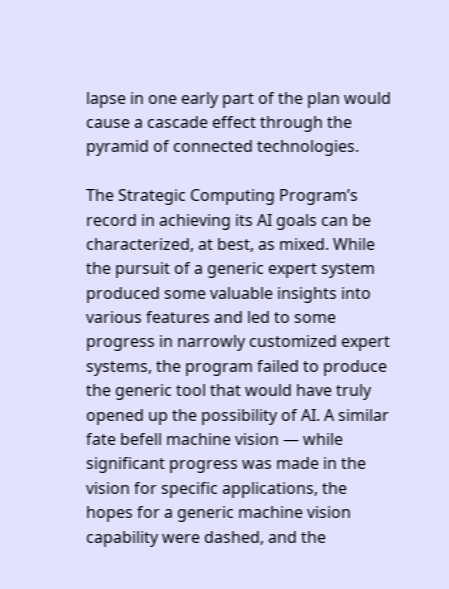lapse in one early part of the plan would cause a cascade effect through the pyramid of connected technologies.

The Strategic Computing Program’s record in achieving its AI goals can be characterized, at best, as mixed. While the pursuit of a generic expert system produced some valuable insights into various features and led to some progress in narrowly customized expert systems, the program failed to produce the generic tool that would have truly opened up the possibility of AI. A similar fate befell machine vision — while significant progress was made in the vision for specific applications, the hopes for a generic machine vision capability were dashed, and the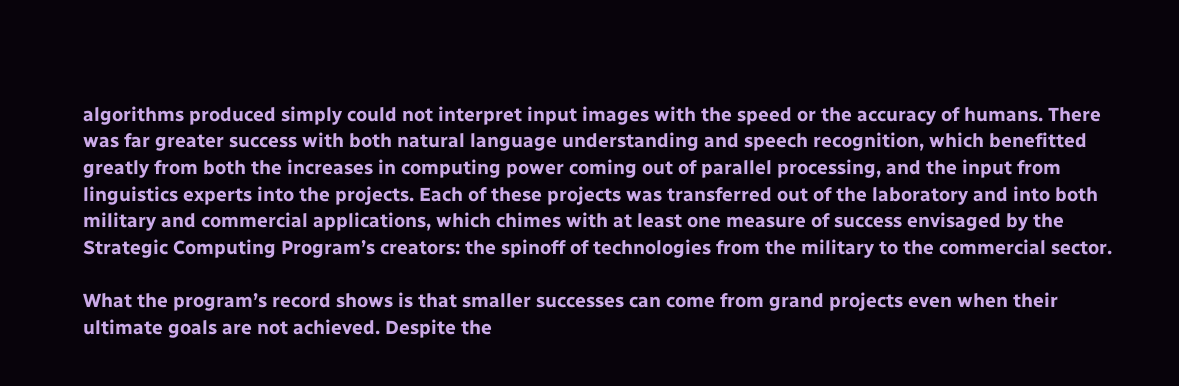algorithms produced simply could not interpret input images with the speed or the accuracy of humans. There was far greater success with both natural language understanding and speech recognition, which benefitted greatly from both the increases in computing power coming out of parallel processing, and the input from linguistics experts into the projects. Each of these projects was transferred out of the laboratory and into both military and commercial applications, which chimes with at least one measure of success envisaged by the Strategic Computing Program’s creators: the spinoff of technologies from the military to the commercial sector.

What the program’s record shows is that smaller successes can come from grand projects even when their ultimate goals are not achieved. Despite the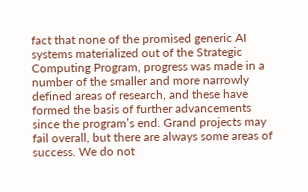fact that none of the promised generic AI systems materialized out of the Strategic Computing Program, progress was made in a number of the smaller and more narrowly defined areas of research, and these have formed the basis of further advancements since the program’s end. Grand projects may fail overall, but there are always some areas of success. We do not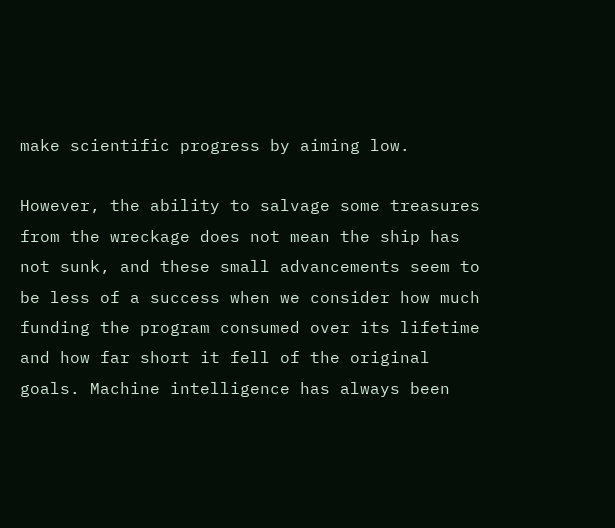make scientific progress by aiming low.

However, the ability to salvage some treasures from the wreckage does not mean the ship has not sunk, and these small advancements seem to be less of a success when we consider how much funding the program consumed over its lifetime and how far short it fell of the original goals. Machine intelligence has always been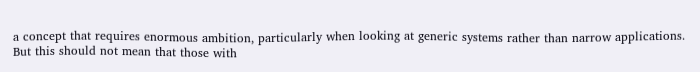a concept that requires enormous ambition, particularly when looking at generic systems rather than narrow applications. But this should not mean that those with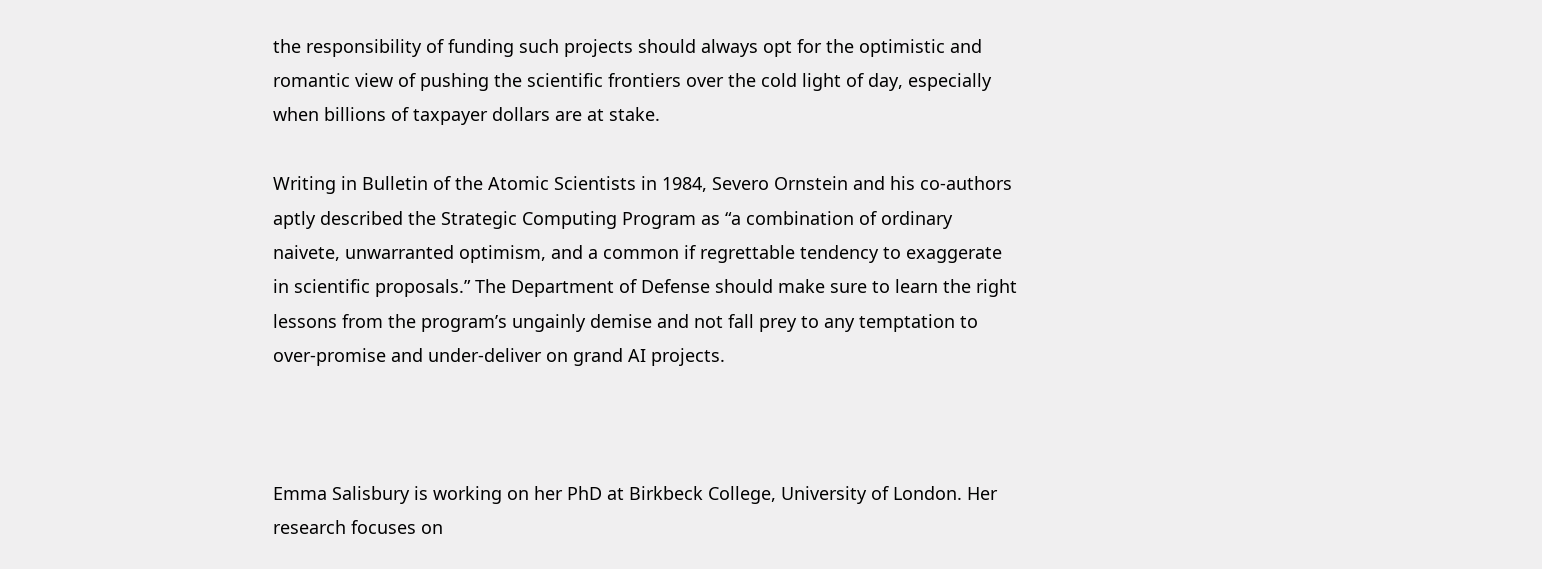the responsibility of funding such projects should always opt for the optimistic and romantic view of pushing the scientific frontiers over the cold light of day, especially when billions of taxpayer dollars are at stake.

Writing in Bulletin of the Atomic Scientists in 1984, Severo Ornstein and his co-authors aptly described the Strategic Computing Program as “a combination of ordinary naivete, unwarranted optimism, and a common if regrettable tendency to exaggerate in scientific proposals.” The Department of Defense should make sure to learn the right lessons from the program’s ungainly demise and not fall prey to any temptation to over-promise and under-deliver on grand AI projects.



Emma Salisbury is working on her PhD at Birkbeck College, University of London. Her research focuses on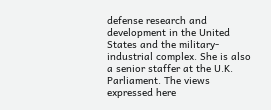defense research and development in the United States and the military-industrial complex. She is also a senior staffer at the U.K. Parliament. The views expressed here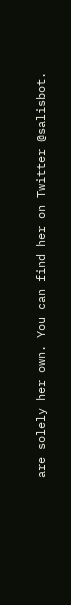are solely her own. You can find her on Twitter @salisbot.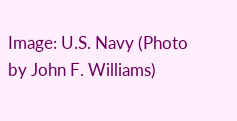Image: U.S. Navy (Photo by John F. Williams)